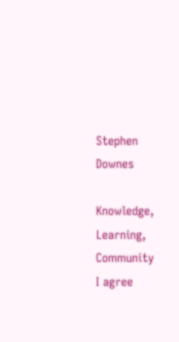Stephen Downes

Knowledge, Learning, Community
I agree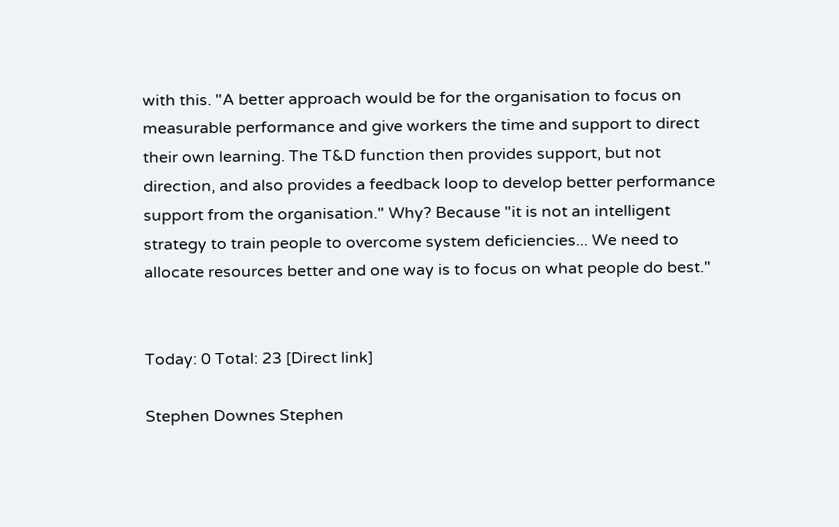with this. "A better approach would be for the organisation to focus on measurable performance and give workers the time and support to direct their own learning. The T&D function then provides support, but not direction, and also provides a feedback loop to develop better performance support from the organisation." Why? Because "it is not an intelligent strategy to train people to overcome system deficiencies... We need to allocate resources better and one way is to focus on what people do best."


Today: 0 Total: 23 [Direct link]

Stephen Downes Stephen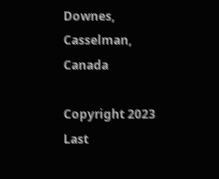Downes, Casselman, Canada

Copyright 2023
Last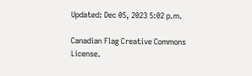Updated: Dec 05, 2023 5:02 p.m.

Canadian Flag Creative Commons License.